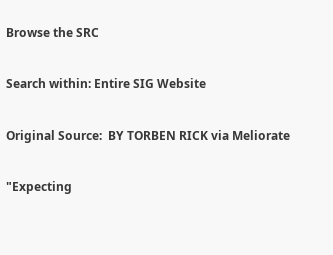Browse the SRC

Search within: Entire SIG Website

Original Source:  BY TORBEN RICK via Meliorate

"Expecting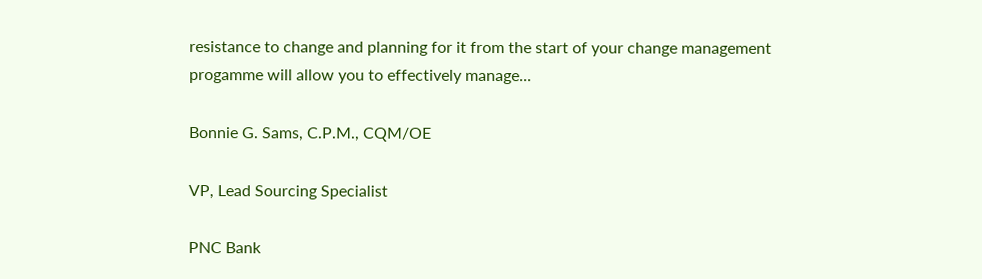resistance to change and planning for it from the start of your change management progamme will allow you to effectively manage...

Bonnie G. Sams, C.P.M., CQM/OE

VP, Lead Sourcing Specialist

PNC Bank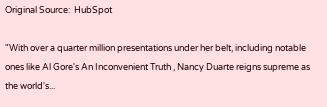Original Source:  HubSpot

"With over a quarter million presentations under her belt, including notable ones like Al Gore's An Inconvenient Truth , Nancy Duarte reigns supreme as the world's...